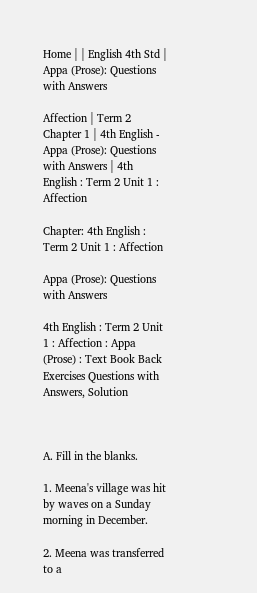Home | | English 4th Std | Appa (Prose): Questions with Answers

Affection | Term 2 Chapter 1 | 4th English - Appa (Prose): Questions with Answers | 4th English : Term 2 Unit 1 : Affection

Chapter: 4th English : Term 2 Unit 1 : Affection

Appa (Prose): Questions with Answers

4th English : Term 2 Unit 1 : Affection : Appa (Prose) : Text Book Back Exercises Questions with Answers, Solution



A. Fill in the blanks.

1. Meena's village was hit by waves on a Sunday morning in December.

2. Meena was transferred to a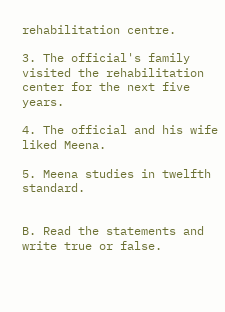rehabilitation centre.

3. The official's family visited the rehabilitation center for the next five years.

4. The official and his wife liked Meena.

5. Meena studies in twelfth standard.


B. Read the statements and write true or false.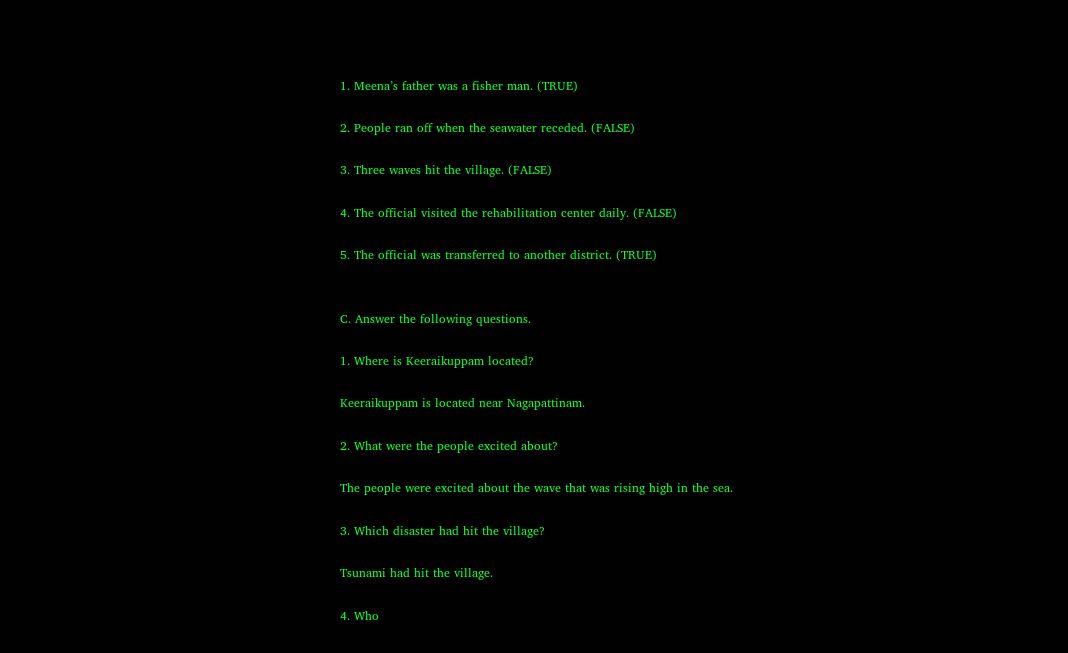1. Meena’s father was a fisher man. (TRUE)

2. People ran off when the seawater receded. (FALSE)

3. Three waves hit the village. (FALSE)

4. The official visited the rehabilitation center daily. (FALSE)

5. The official was transferred to another district. (TRUE)


C. Answer the following questions.

1. Where is Keeraikuppam located?

Keeraikuppam is located near Nagapattinam.

2. What were the people excited about?

The people were excited about the wave that was rising high in the sea.

3. Which disaster had hit the village?

Tsunami had hit the village.

4. Who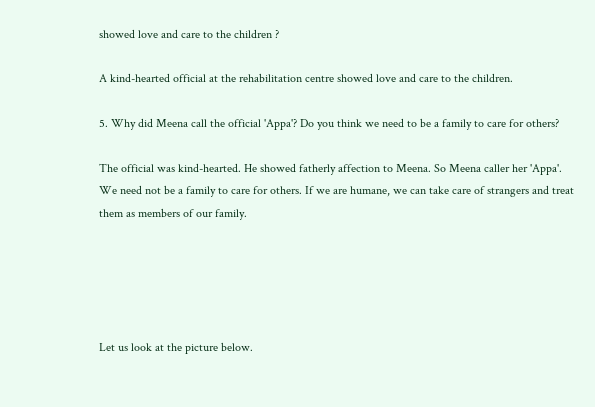showed love and care to the children ?

A kind-hearted official at the rehabilitation centre showed love and care to the children.

5. Why did Meena call the official 'Appa'? Do you think we need to be a family to care for others?

The official was kind-hearted. He showed fatherly affection to Meena. So Meena caller her 'Appa'. We need not be a family to care for others. If we are humane, we can take care of strangers and treat them as members of our family.





Let us look at the picture below.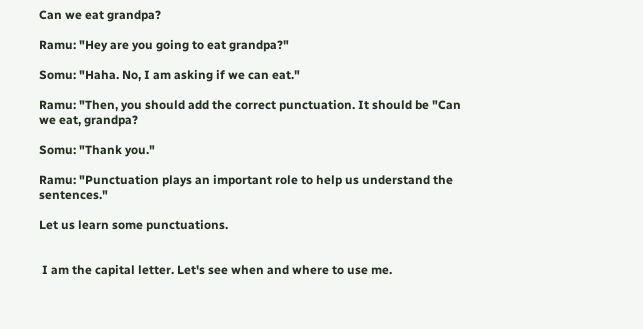Can we eat grandpa?

Ramu: "Hey are you going to eat grandpa?"

Somu: "Haha. No, I am asking if we can eat."

Ramu: "Then, you should add the correct punctuation. It should be "Can we eat, grandpa?

Somu: "Thank you."

Ramu: "Punctuation plays an important role to help us understand the sentences."

Let us learn some punctuations.


 I am the capital letter. Let's see when and where to use me.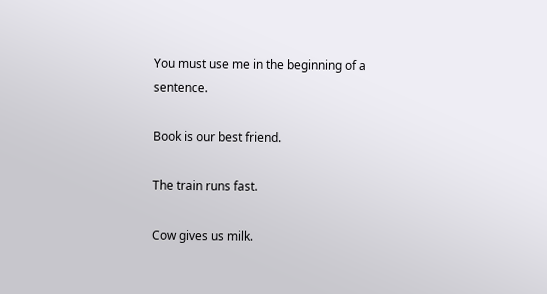You must use me in the beginning of a sentence.

Book is our best friend.

The train runs fast.

Cow gives us milk.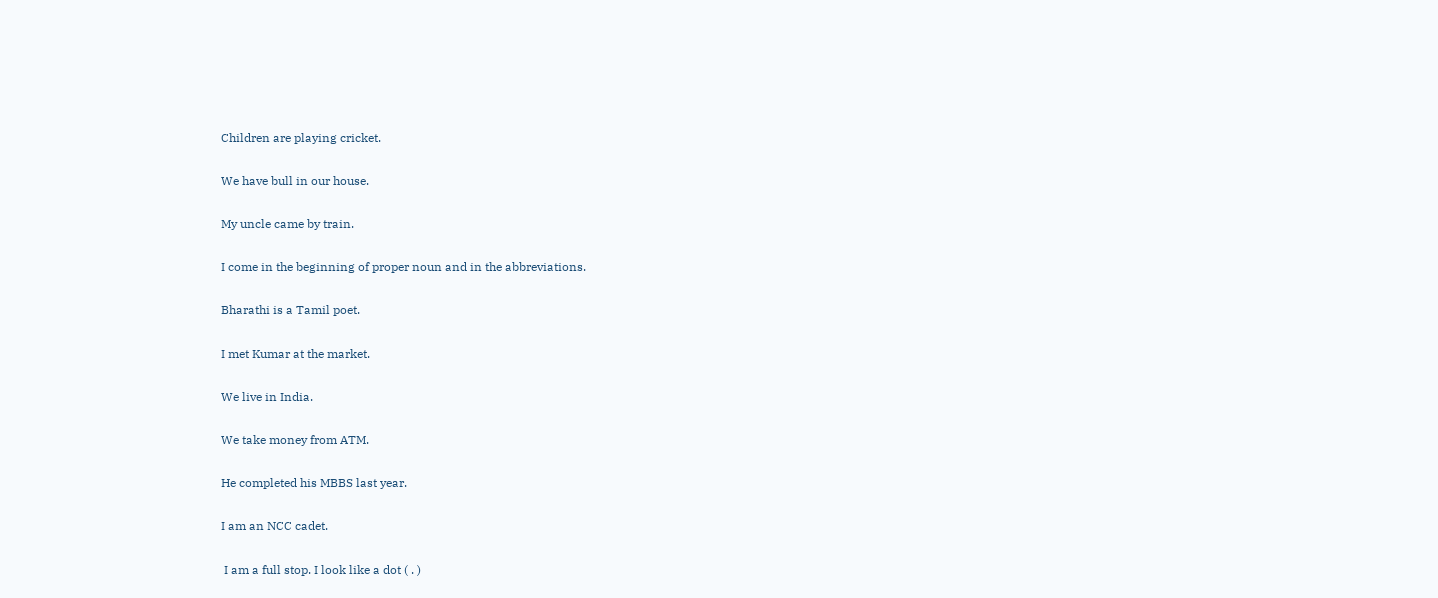Children are playing cricket.

We have bull in our house.

My uncle came by train.

I come in the beginning of proper noun and in the abbreviations.

Bharathi is a Tamil poet.

I met Kumar at the market.

We live in India.

We take money from ATM.

He completed his MBBS last year.

I am an NCC cadet.

 I am a full stop. I look like a dot ( . )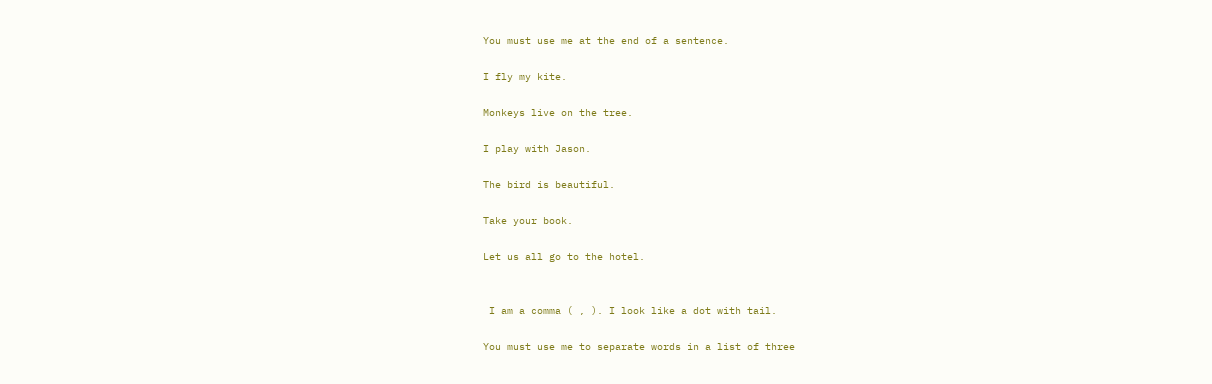You must use me at the end of a sentence.

I fly my kite.

Monkeys live on the tree.

I play with Jason.

The bird is beautiful.

Take your book.

Let us all go to the hotel.


 I am a comma ( , ). I look like a dot with tail.

You must use me to separate words in a list of three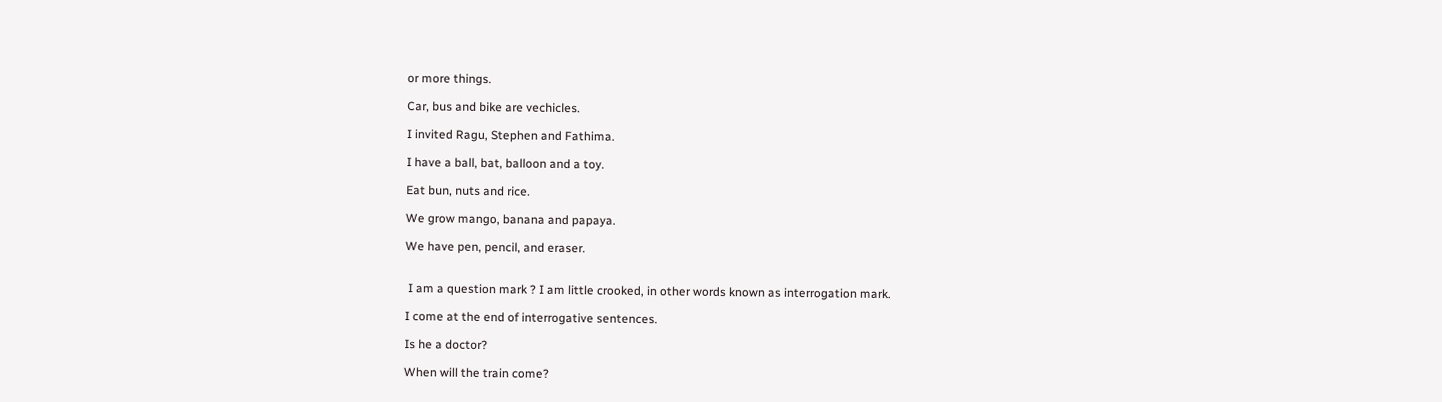or more things.

Car, bus and bike are vechicles.

I invited Ragu, Stephen and Fathima.

I have a ball, bat, balloon and a toy.

Eat bun, nuts and rice.

We grow mango, banana and papaya.

We have pen, pencil, and eraser.


 I am a question mark ? I am little crooked, in other words known as interrogation mark.

I come at the end of interrogative sentences.

Is he a doctor?

When will the train come?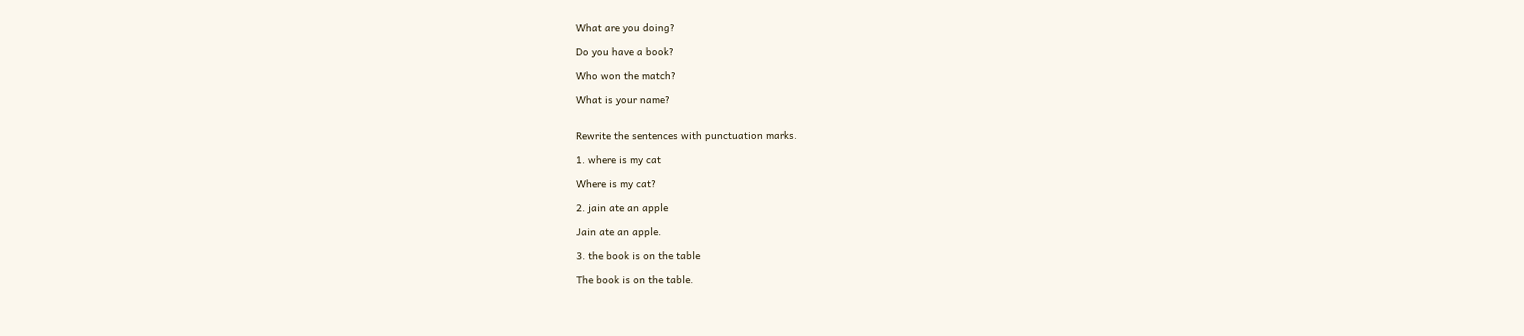What are you doing?

Do you have a book?

Who won the match?

What is your name?


Rewrite the sentences with punctuation marks.

1. where is my cat

Where is my cat?

2. jain ate an apple

Jain ate an apple.

3. the book is on the table

The book is on the table.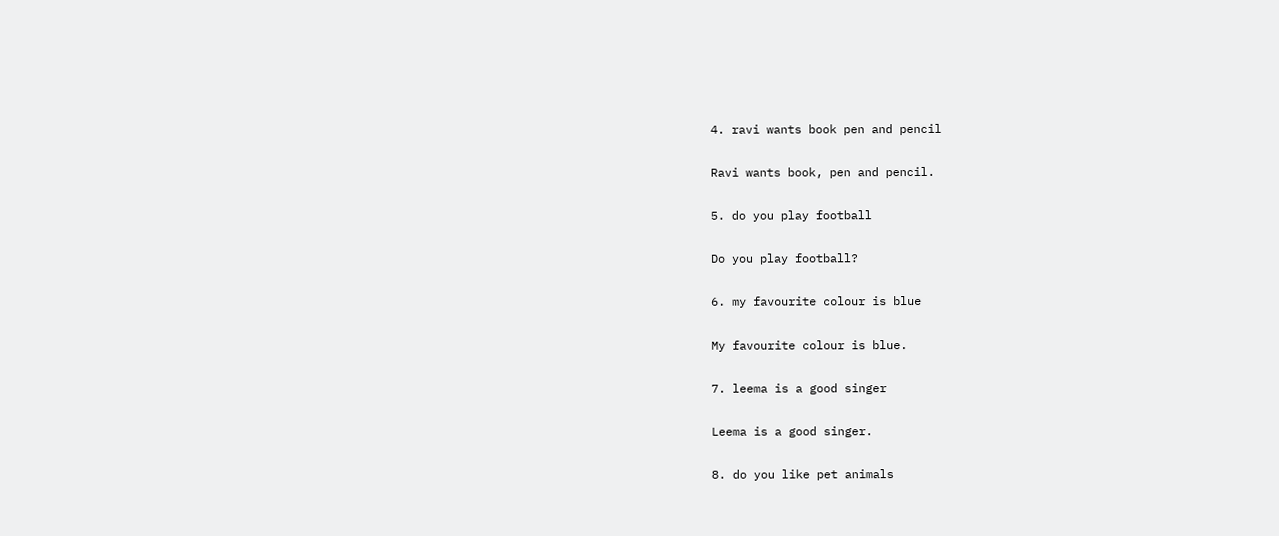4. ravi wants book pen and pencil

Ravi wants book, pen and pencil.

5. do you play football

Do you play football?

6. my favourite colour is blue

My favourite colour is blue.

7. leema is a good singer

Leema is a good singer.

8. do you like pet animals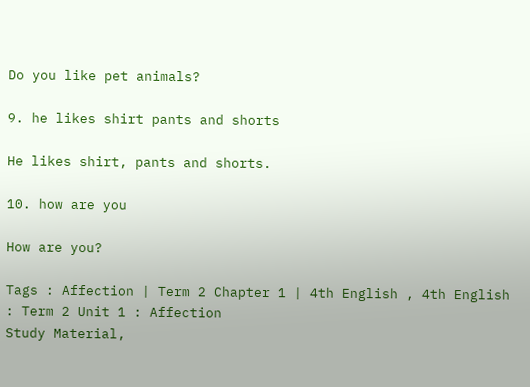Do you like pet animals?

9. he likes shirt pants and shorts

He likes shirt, pants and shorts.

10. how are you

How are you?

Tags : Affection | Term 2 Chapter 1 | 4th English , 4th English : Term 2 Unit 1 : Affection
Study Material,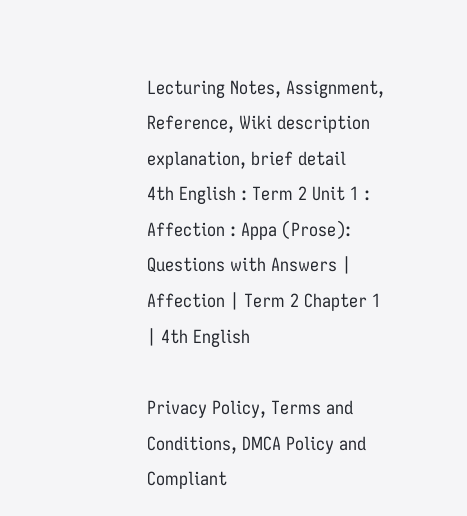Lecturing Notes, Assignment, Reference, Wiki description explanation, brief detail
4th English : Term 2 Unit 1 : Affection : Appa (Prose): Questions with Answers | Affection | Term 2 Chapter 1 | 4th English

Privacy Policy, Terms and Conditions, DMCA Policy and Compliant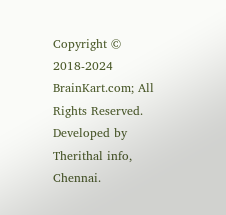Copyright © 2018-2024 BrainKart.com; All Rights Reserved. Developed by Therithal info, Chennai.